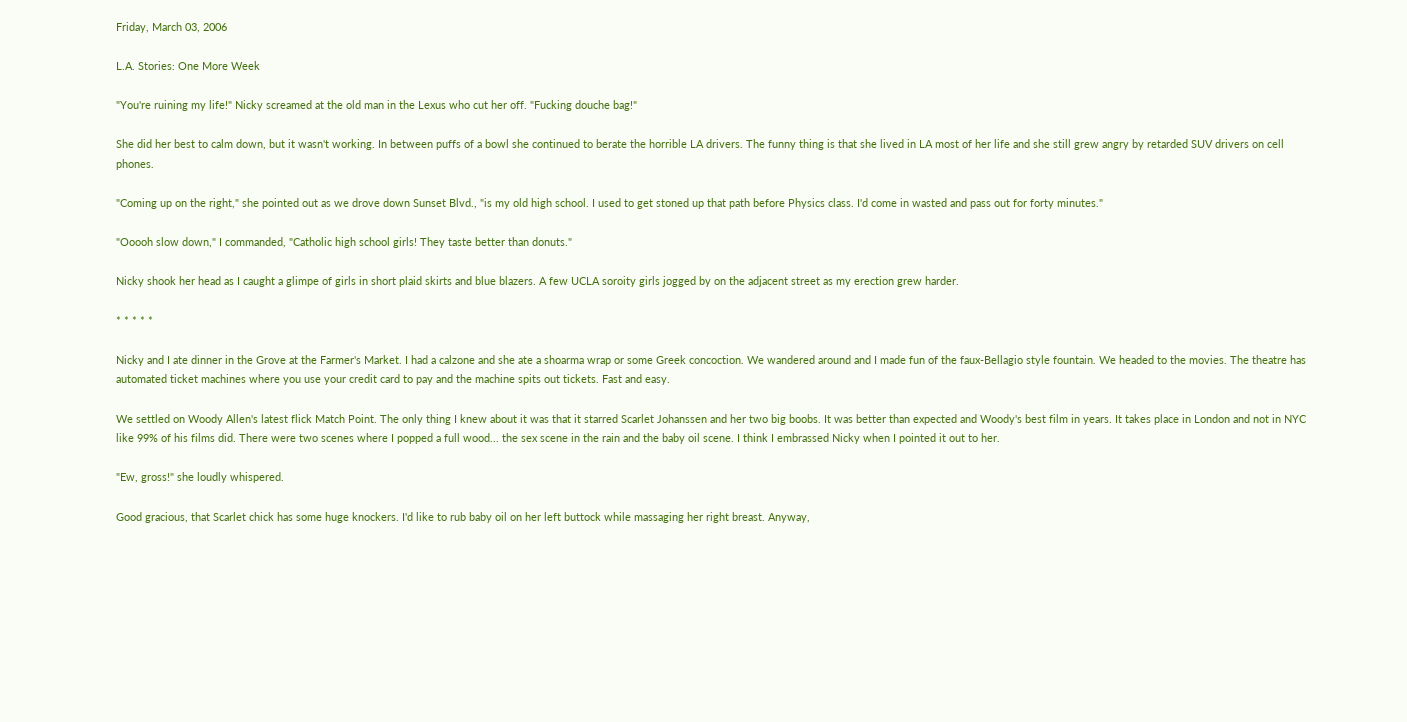Friday, March 03, 2006

L.A. Stories: One More Week

"You're ruining my life!" Nicky screamed at the old man in the Lexus who cut her off. "Fucking douche bag!"

She did her best to calm down, but it wasn't working. In between puffs of a bowl she continued to berate the horrible LA drivers. The funny thing is that she lived in LA most of her life and she still grew angry by retarded SUV drivers on cell phones.

"Coming up on the right," she pointed out as we drove down Sunset Blvd., "is my old high school. I used to get stoned up that path before Physics class. I'd come in wasted and pass out for forty minutes."

"Ooooh slow down," I commanded, "Catholic high school girls! They taste better than donuts."

Nicky shook her head as I caught a glimpe of girls in short plaid skirts and blue blazers. A few UCLA soroity girls jogged by on the adjacent street as my erection grew harder.

* * * * *

Nicky and I ate dinner in the Grove at the Farmer's Market. I had a calzone and she ate a shoarma wrap or some Greek concoction. We wandered around and I made fun of the faux-Bellagio style fountain. We headed to the movies. The theatre has automated ticket machines where you use your credit card to pay and the machine spits out tickets. Fast and easy.

We settled on Woody Allen's latest flick Match Point. The only thing I knew about it was that it starred Scarlet Johanssen and her two big boobs. It was better than expected and Woody's best film in years. It takes place in London and not in NYC like 99% of his films did. There were two scenes where I popped a full wood... the sex scene in the rain and the baby oil scene. I think I embrassed Nicky when I pointed it out to her.

"Ew, gross!" she loudly whispered.

Good gracious, that Scarlet chick has some huge knockers. I'd like to rub baby oil on her left buttock while massaging her right breast. Anyway,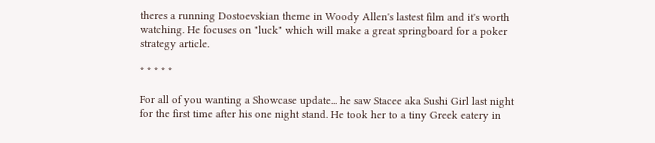theres a running Dostoevskian theme in Woody Allen's lastest film and it's worth watching. He focuses on "luck" which will make a great springboard for a poker strategy article.

* * * * *

For all of you wanting a Showcase update... he saw Stacee aka Sushi Girl last night for the first time after his one night stand. He took her to a tiny Greek eatery in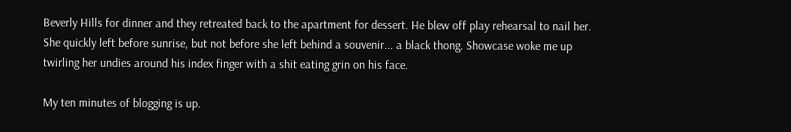Beverly Hills for dinner and they retreated back to the apartment for dessert. He blew off play rehearsal to nail her. She quickly left before sunrise, but not before she left behind a souvenir... a black thong. Showcase woke me up twirling her undies around his index finger with a shit eating grin on his face.

My ten minutes of blogging is up.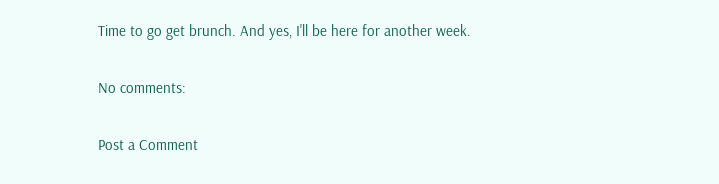Time to go get brunch. And yes, I'll be here for another week.

No comments:

Post a Comment